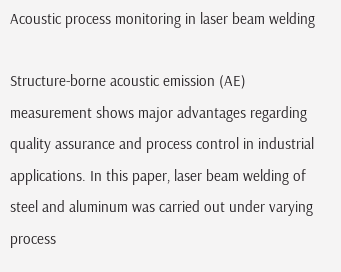Acoustic process monitoring in laser beam welding

Structure-borne acoustic emission (AE) measurement shows major advantages regarding quality assurance and process control in industrial applications. In this paper, laser beam welding of steel and aluminum was carried out under varying process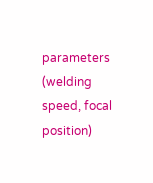parameters (welding speed, focal position)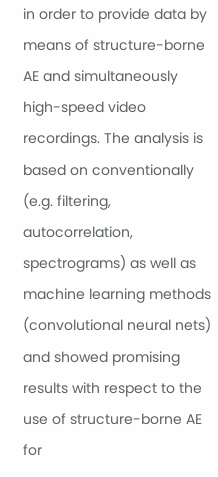in order to provide data by means of structure-borne AE and simultaneously high-speed video recordings. The analysis is based on conventionally (e.g. filtering, autocorrelation, spectrograms) as well as machine learning methods (convolutional neural nets) and showed promising results with respect to the use of structure-borne AE for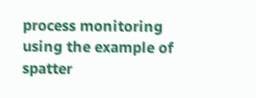process monitoring using the example of spatter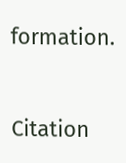formation.


Citation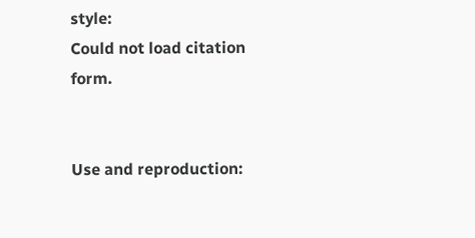style:
Could not load citation form.


Use and reproduction: